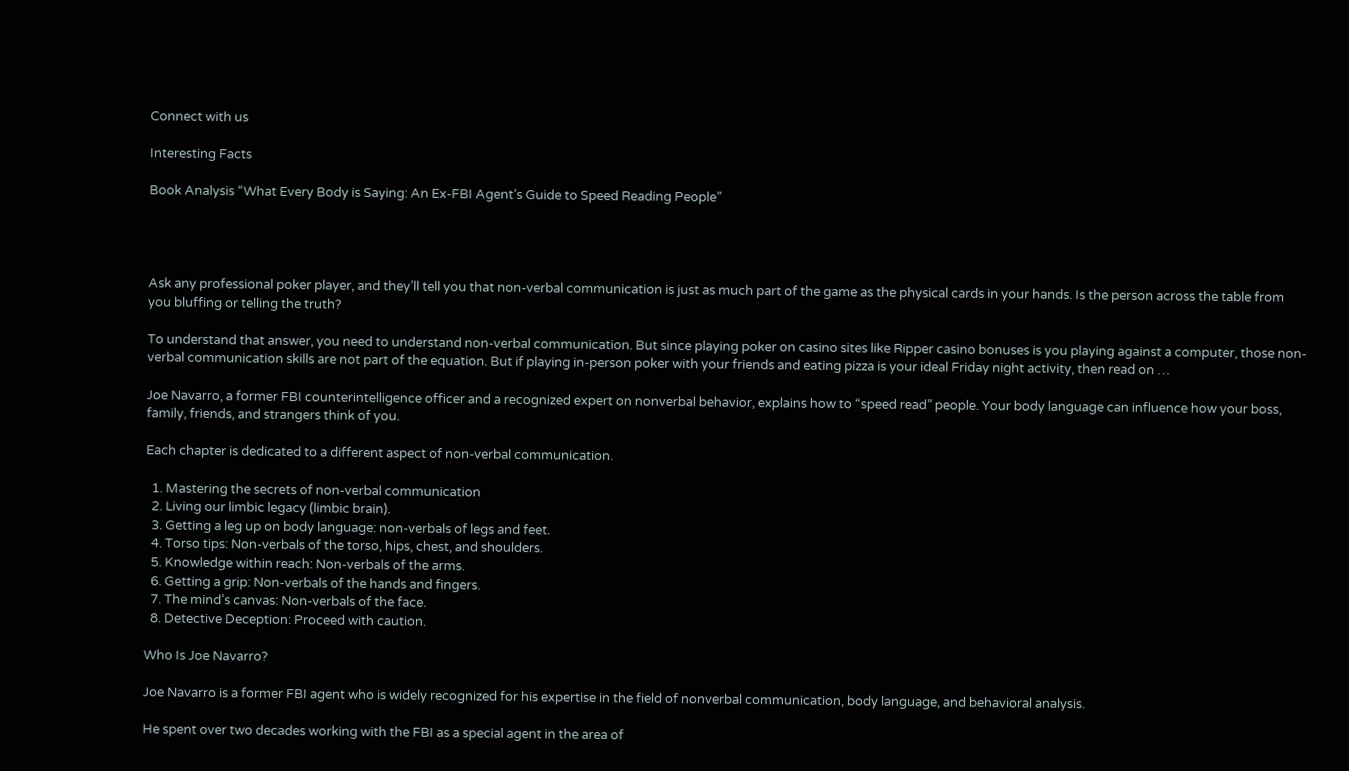Connect with us

Interesting Facts

Book Analysis “What Every Body is Saying: An Ex-FBI Agent’s Guide to Speed Reading People”




Ask any professional poker player, and they’ll tell you that non-verbal communication is just as much part of the game as the physical cards in your hands. Is the person across the table from you bluffing or telling the truth?

To understand that answer, you need to understand non-verbal communication. But since playing poker on casino sites like Ripper casino bonuses is you playing against a computer, those non-verbal communication skills are not part of the equation. But if playing in-person poker with your friends and eating pizza is your ideal Friday night activity, then read on …

Joe Navarro, a former FBI counterintelligence officer and a recognized expert on nonverbal behavior, explains how to “speed read” people. Your body language can influence how your boss, family, friends, and strangers think of you.

Each chapter is dedicated to a different aspect of non-verbal communication.

  1. Mastering the secrets of non-verbal communication
  2. Living our limbic legacy (limbic brain).
  3. Getting a leg up on body language: non-verbals of legs and feet.
  4. Torso tips: Non-verbals of the torso, hips, chest, and shoulders.
  5. Knowledge within reach: Non-verbals of the arms.
  6. Getting a grip: Non-verbals of the hands and fingers.
  7. The mind’s canvas: Non-verbals of the face.
  8. Detective Deception: Proceed with caution.

Who Is Joe Navarro?

Joe Navarro is a former FBI agent who is widely recognized for his expertise in the field of nonverbal communication, body language, and behavioral analysis.

He spent over two decades working with the FBI as a special agent in the area of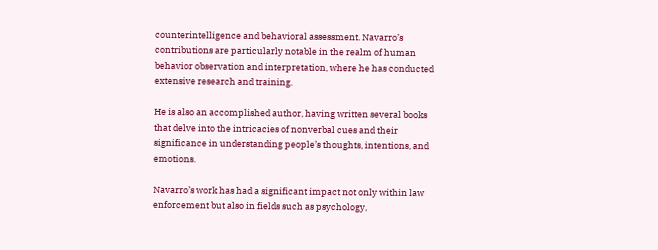counterintelligence and behavioral assessment. Navarro’s contributions are particularly notable in the realm of human behavior observation and interpretation, where he has conducted extensive research and training.

He is also an accomplished author, having written several books that delve into the intricacies of nonverbal cues and their significance in understanding people’s thoughts, intentions, and emotions.

Navarro’s work has had a significant impact not only within law enforcement but also in fields such as psychology,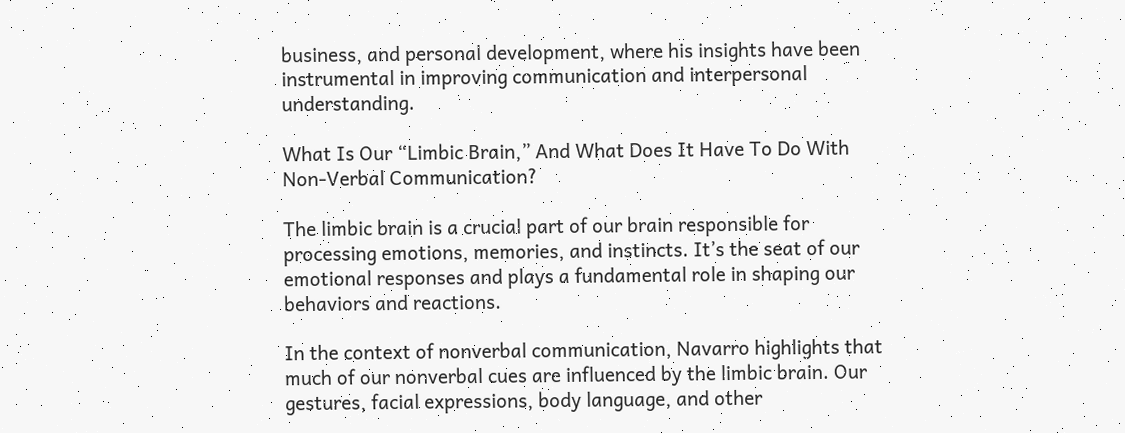business, and personal development, where his insights have been instrumental in improving communication and interpersonal understanding.

What Is Our “Limbic Brain,” And What Does It Have To Do With Non-Verbal Communication?

The limbic brain is a crucial part of our brain responsible for processing emotions, memories, and instincts. It’s the seat of our emotional responses and plays a fundamental role in shaping our behaviors and reactions.

In the context of nonverbal communication, Navarro highlights that much of our nonverbal cues are influenced by the limbic brain. Our gestures, facial expressions, body language, and other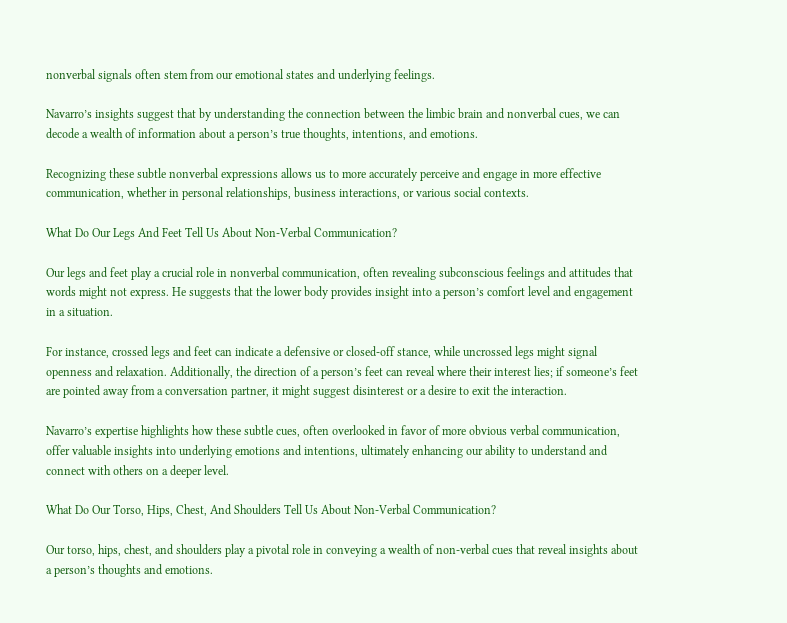nonverbal signals often stem from our emotional states and underlying feelings.

Navarro’s insights suggest that by understanding the connection between the limbic brain and nonverbal cues, we can decode a wealth of information about a person’s true thoughts, intentions, and emotions.

Recognizing these subtle nonverbal expressions allows us to more accurately perceive and engage in more effective communication, whether in personal relationships, business interactions, or various social contexts.

What Do Our Legs And Feet Tell Us About Non-Verbal Communication?

Our legs and feet play a crucial role in nonverbal communication, often revealing subconscious feelings and attitudes that words might not express. He suggests that the lower body provides insight into a person’s comfort level and engagement in a situation.

For instance, crossed legs and feet can indicate a defensive or closed-off stance, while uncrossed legs might signal openness and relaxation. Additionally, the direction of a person’s feet can reveal where their interest lies; if someone’s feet are pointed away from a conversation partner, it might suggest disinterest or a desire to exit the interaction.

Navarro’s expertise highlights how these subtle cues, often overlooked in favor of more obvious verbal communication, offer valuable insights into underlying emotions and intentions, ultimately enhancing our ability to understand and connect with others on a deeper level.

What Do Our Torso, Hips, Chest, And Shoulders Tell Us About Non-Verbal Communication?

Our torso, hips, chest, and shoulders play a pivotal role in conveying a wealth of non-verbal cues that reveal insights about a person’s thoughts and emotions.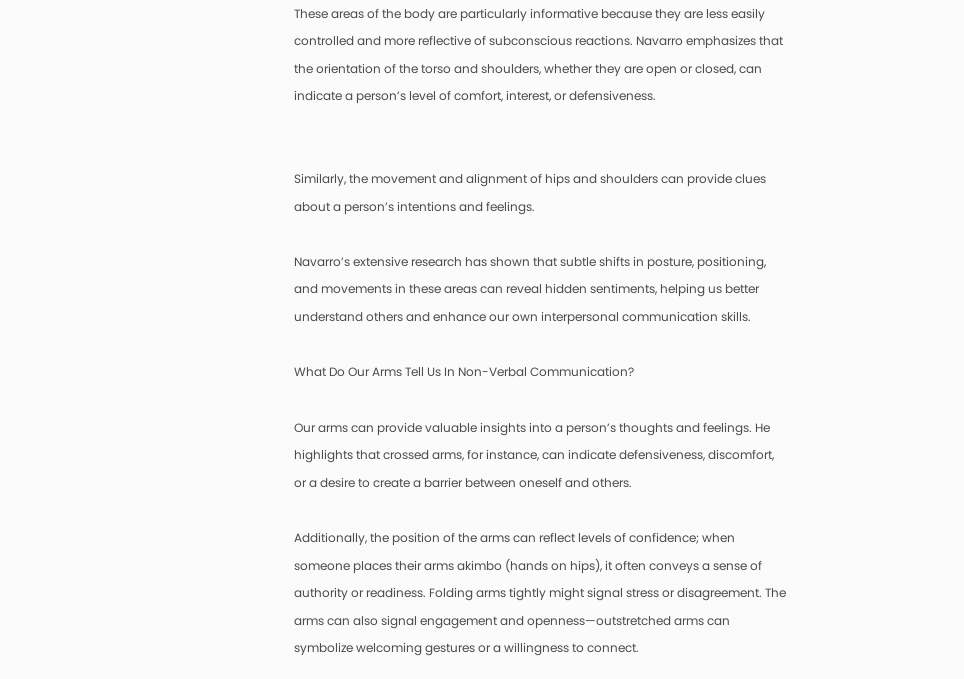These areas of the body are particularly informative because they are less easily controlled and more reflective of subconscious reactions. Navarro emphasizes that the orientation of the torso and shoulders, whether they are open or closed, can indicate a person’s level of comfort, interest, or defensiveness.


Similarly, the movement and alignment of hips and shoulders can provide clues about a person’s intentions and feelings.

Navarro’s extensive research has shown that subtle shifts in posture, positioning, and movements in these areas can reveal hidden sentiments, helping us better understand others and enhance our own interpersonal communication skills.

What Do Our Arms Tell Us In Non-Verbal Communication?

Our arms can provide valuable insights into a person’s thoughts and feelings. He highlights that crossed arms, for instance, can indicate defensiveness, discomfort, or a desire to create a barrier between oneself and others.

Additionally, the position of the arms can reflect levels of confidence; when someone places their arms akimbo (hands on hips), it often conveys a sense of authority or readiness. Folding arms tightly might signal stress or disagreement. The arms can also signal engagement and openness—outstretched arms can symbolize welcoming gestures or a willingness to connect.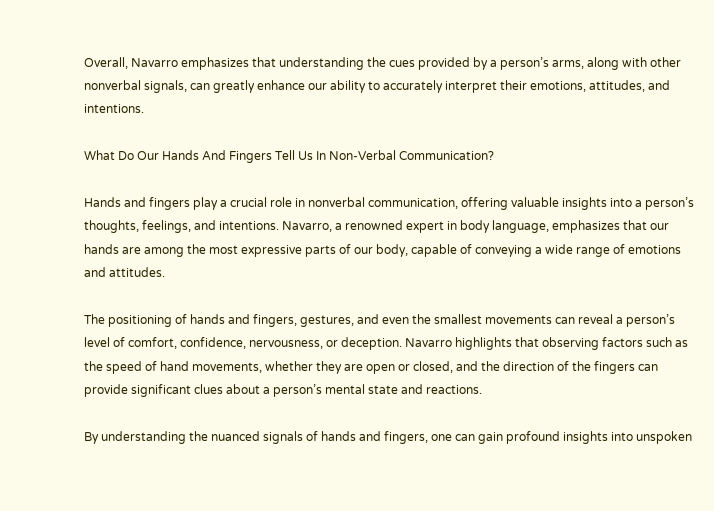Overall, Navarro emphasizes that understanding the cues provided by a person’s arms, along with other nonverbal signals, can greatly enhance our ability to accurately interpret their emotions, attitudes, and intentions.

What Do Our Hands And Fingers Tell Us In Non-Verbal Communication?

Hands and fingers play a crucial role in nonverbal communication, offering valuable insights into a person’s thoughts, feelings, and intentions. Navarro, a renowned expert in body language, emphasizes that our hands are among the most expressive parts of our body, capable of conveying a wide range of emotions and attitudes.

The positioning of hands and fingers, gestures, and even the smallest movements can reveal a person’s level of comfort, confidence, nervousness, or deception. Navarro highlights that observing factors such as the speed of hand movements, whether they are open or closed, and the direction of the fingers can provide significant clues about a person’s mental state and reactions.

By understanding the nuanced signals of hands and fingers, one can gain profound insights into unspoken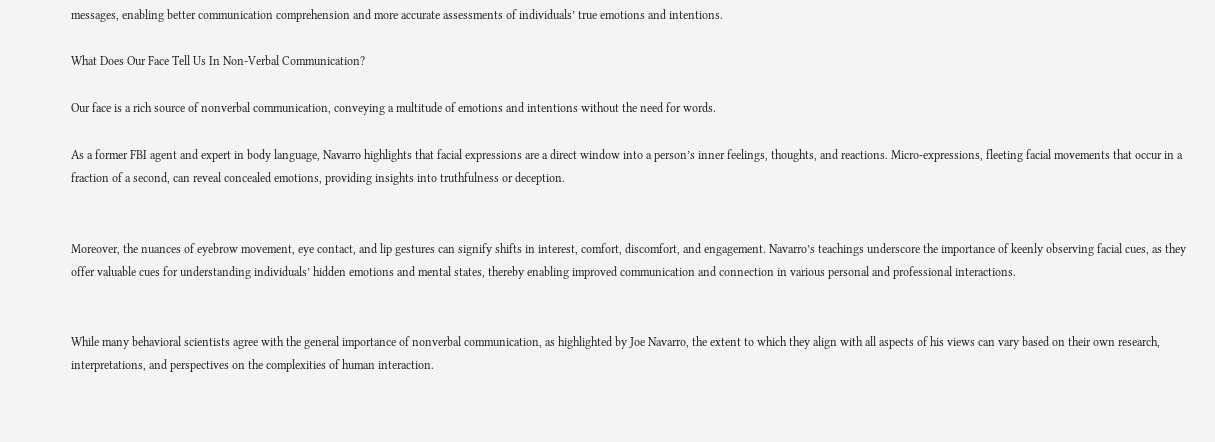messages, enabling better communication comprehension and more accurate assessments of individuals’ true emotions and intentions.

What Does Our Face Tell Us In Non-Verbal Communication?

Our face is a rich source of nonverbal communication, conveying a multitude of emotions and intentions without the need for words.

As a former FBI agent and expert in body language, Navarro highlights that facial expressions are a direct window into a person’s inner feelings, thoughts, and reactions. Micro-expressions, fleeting facial movements that occur in a fraction of a second, can reveal concealed emotions, providing insights into truthfulness or deception.


Moreover, the nuances of eyebrow movement, eye contact, and lip gestures can signify shifts in interest, comfort, discomfort, and engagement. Navarro’s teachings underscore the importance of keenly observing facial cues, as they offer valuable cues for understanding individuals’ hidden emotions and mental states, thereby enabling improved communication and connection in various personal and professional interactions.


While many behavioral scientists agree with the general importance of nonverbal communication, as highlighted by Joe Navarro, the extent to which they align with all aspects of his views can vary based on their own research, interpretations, and perspectives on the complexities of human interaction.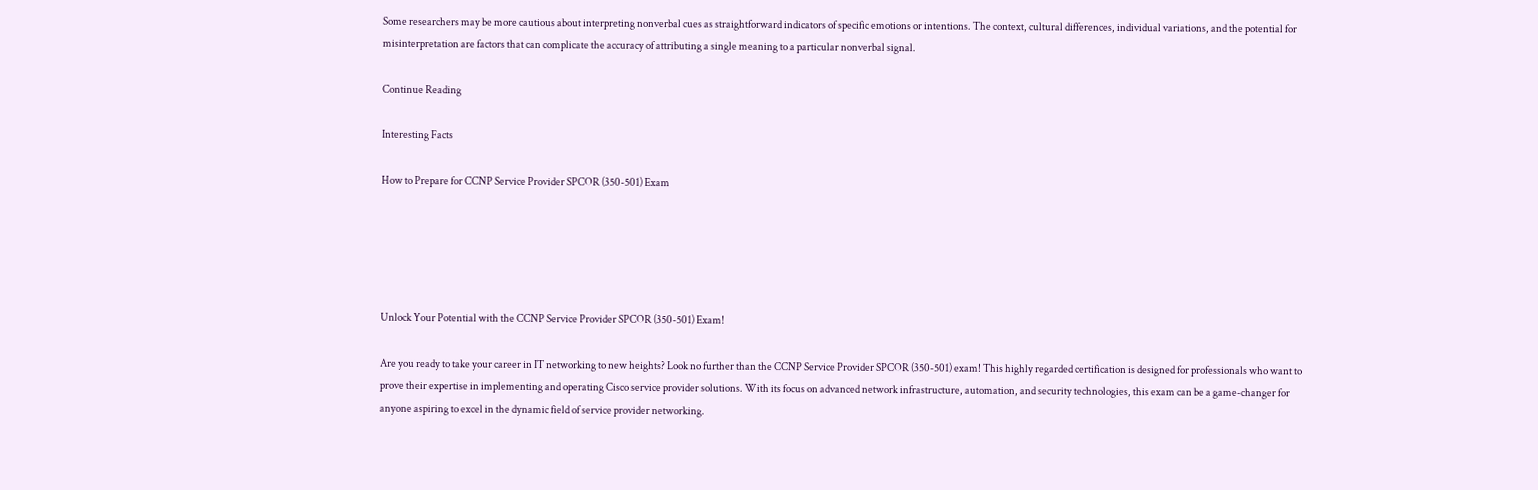Some researchers may be more cautious about interpreting nonverbal cues as straightforward indicators of specific emotions or intentions. The context, cultural differences, individual variations, and the potential for misinterpretation are factors that can complicate the accuracy of attributing a single meaning to a particular nonverbal signal.

Continue Reading

Interesting Facts

How to Prepare for CCNP Service Provider SPCOR (350-501) Exam





Unlock Your Potential with the CCNP Service Provider SPCOR (350-501) Exam!

Are you ready to take your career in IT networking to new heights? Look no further than the CCNP Service Provider SPCOR (350-501) exam! This highly regarded certification is designed for professionals who want to prove their expertise in implementing and operating Cisco service provider solutions. With its focus on advanced network infrastructure, automation, and security technologies, this exam can be a game-changer for anyone aspiring to excel in the dynamic field of service provider networking.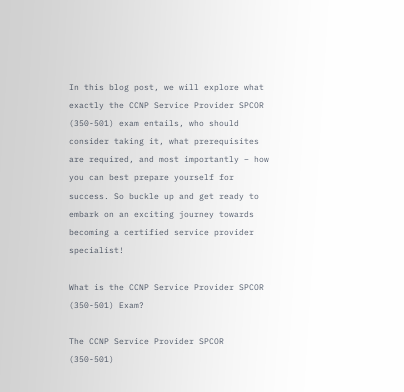In this blog post, we will explore what exactly the CCNP Service Provider SPCOR (350-501) exam entails, who should consider taking it, what prerequisites are required, and most importantly – how you can best prepare yourself for success. So buckle up and get ready to embark on an exciting journey towards becoming a certified service provider specialist!

What is the CCNP Service Provider SPCOR (350-501) Exam?

The CCNP Service Provider SPCOR (350-501)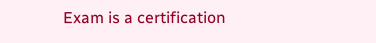Exam is a certification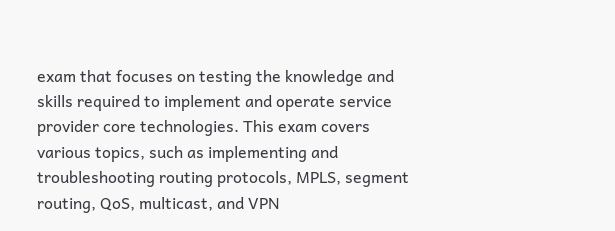exam that focuses on testing the knowledge and skills required to implement and operate service provider core technologies. This exam covers various topics, such as implementing and troubleshooting routing protocols, MPLS, segment routing, QoS, multicast, and VPN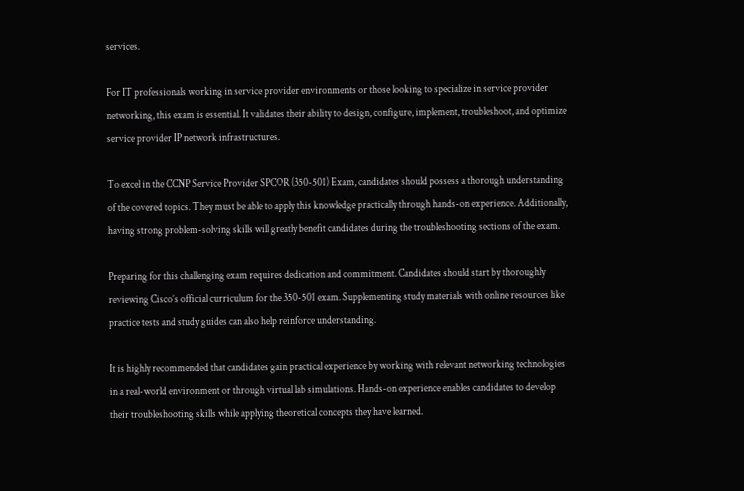services.

For IT professionals working in service provider environments or those looking to specialize in service provider networking, this exam is essential. It validates their ability to design, configure, implement, troubleshoot, and optimize service provider IP network infrastructures.

To excel in the CCNP Service Provider SPCOR (350-501) Exam, candidates should possess a thorough understanding of the covered topics. They must be able to apply this knowledge practically through hands-on experience. Additionally, having strong problem-solving skills will greatly benefit candidates during the troubleshooting sections of the exam.

Preparing for this challenging exam requires dedication and commitment. Candidates should start by thoroughly reviewing Cisco’s official curriculum for the 350-501 exam. Supplementing study materials with online resources like practice tests and study guides can also help reinforce understanding.

It is highly recommended that candidates gain practical experience by working with relevant networking technologies in a real-world environment or through virtual lab simulations. Hands-on experience enables candidates to develop their troubleshooting skills while applying theoretical concepts they have learned.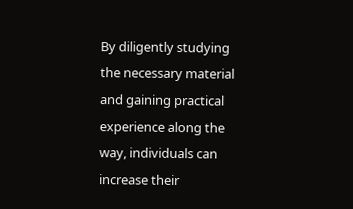By diligently studying the necessary material and gaining practical experience along the way, individuals can increase their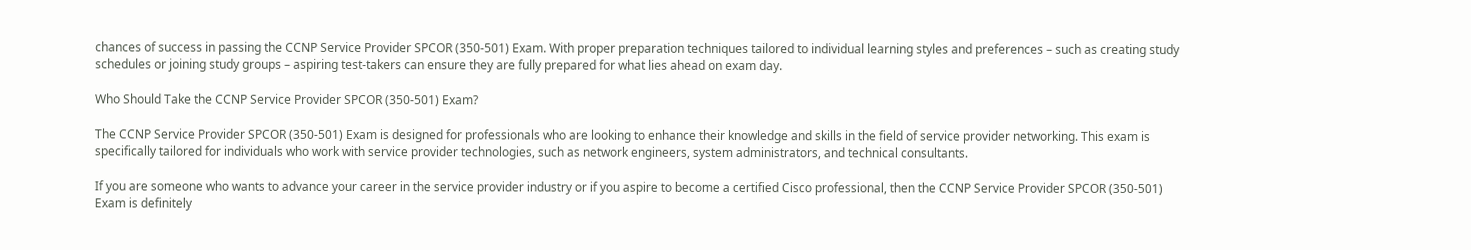chances of success in passing the CCNP Service Provider SPCOR (350-501) Exam. With proper preparation techniques tailored to individual learning styles and preferences – such as creating study schedules or joining study groups – aspiring test-takers can ensure they are fully prepared for what lies ahead on exam day.

Who Should Take the CCNP Service Provider SPCOR (350-501) Exam?

The CCNP Service Provider SPCOR (350-501) Exam is designed for professionals who are looking to enhance their knowledge and skills in the field of service provider networking. This exam is specifically tailored for individuals who work with service provider technologies, such as network engineers, system administrators, and technical consultants.

If you are someone who wants to advance your career in the service provider industry or if you aspire to become a certified Cisco professional, then the CCNP Service Provider SPCOR (350-501) Exam is definitely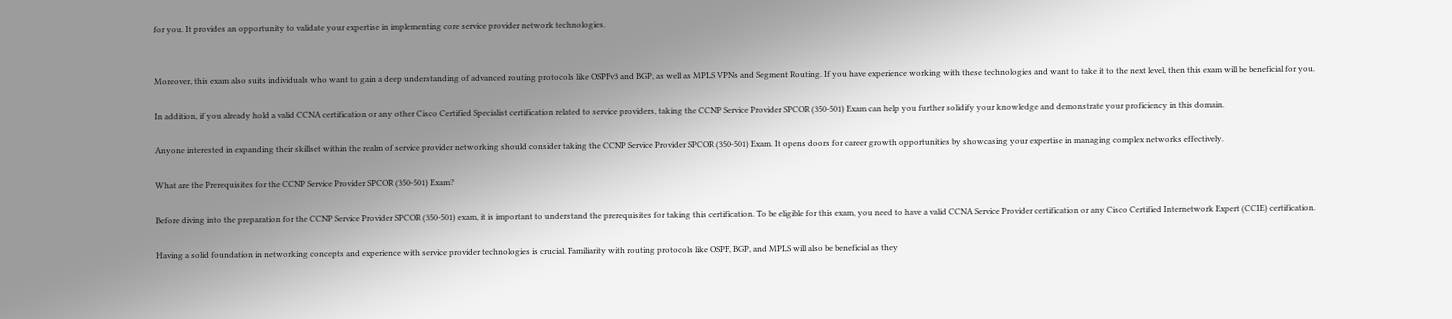for you. It provides an opportunity to validate your expertise in implementing core service provider network technologies.


Moreover, this exam also suits individuals who want to gain a deep understanding of advanced routing protocols like OSPFv3 and BGP, as well as MPLS VPNs and Segment Routing. If you have experience working with these technologies and want to take it to the next level, then this exam will be beneficial for you.

In addition, if you already hold a valid CCNA certification or any other Cisco Certified Specialist certification related to service providers, taking the CCNP Service Provider SPCOR (350-501) Exam can help you further solidify your knowledge and demonstrate your proficiency in this domain.

Anyone interested in expanding their skillset within the realm of service provider networking should consider taking the CCNP Service Provider SPCOR (350-501) Exam. It opens doors for career growth opportunities by showcasing your expertise in managing complex networks effectively.

What are the Prerequisites for the CCNP Service Provider SPCOR (350-501) Exam?

Before diving into the preparation for the CCNP Service Provider SPCOR (350-501) exam, it is important to understand the prerequisites for taking this certification. To be eligible for this exam, you need to have a valid CCNA Service Provider certification or any Cisco Certified Internetwork Expert (CCIE) certification.

Having a solid foundation in networking concepts and experience with service provider technologies is crucial. Familiarity with routing protocols like OSPF, BGP, and MPLS will also be beneficial as they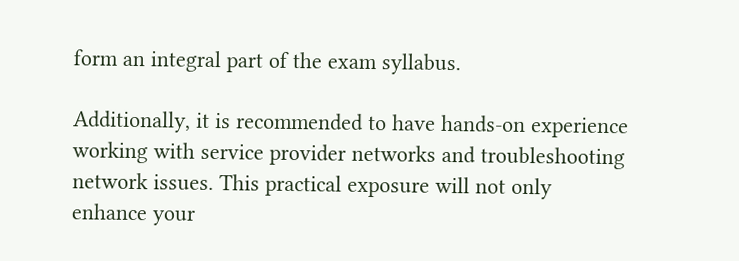form an integral part of the exam syllabus.

Additionally, it is recommended to have hands-on experience working with service provider networks and troubleshooting network issues. This practical exposure will not only enhance your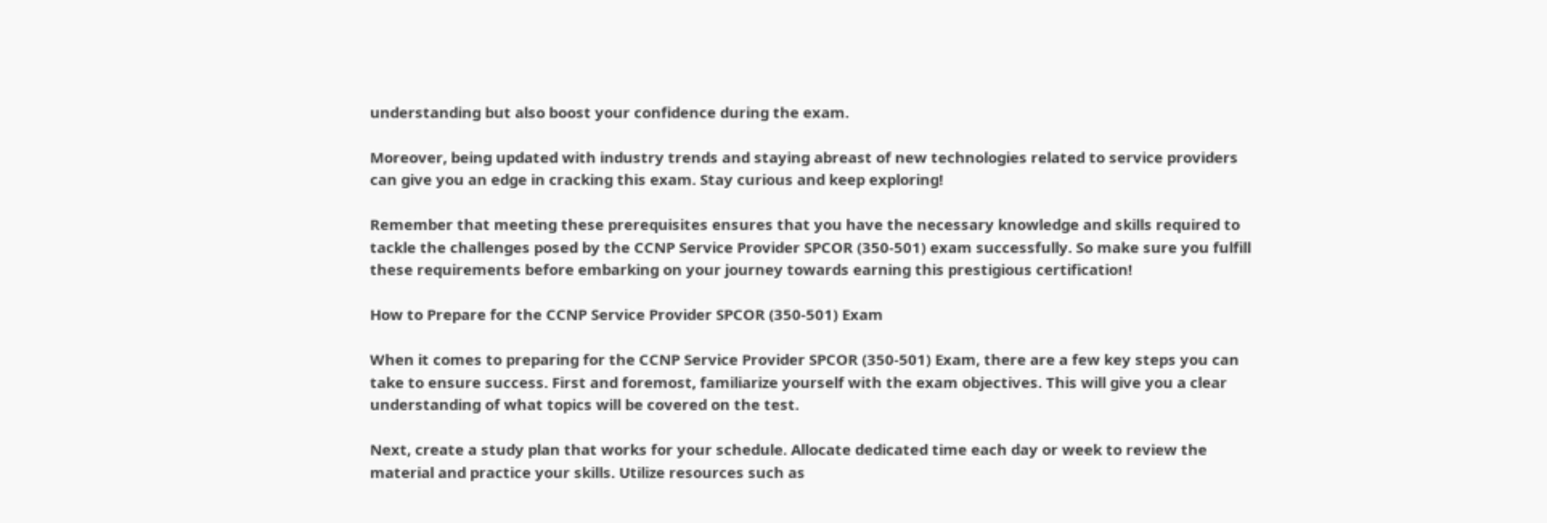understanding but also boost your confidence during the exam.

Moreover, being updated with industry trends and staying abreast of new technologies related to service providers can give you an edge in cracking this exam. Stay curious and keep exploring!

Remember that meeting these prerequisites ensures that you have the necessary knowledge and skills required to tackle the challenges posed by the CCNP Service Provider SPCOR (350-501) exam successfully. So make sure you fulfill these requirements before embarking on your journey towards earning this prestigious certification!

How to Prepare for the CCNP Service Provider SPCOR (350-501) Exam

When it comes to preparing for the CCNP Service Provider SPCOR (350-501) Exam, there are a few key steps you can take to ensure success. First and foremost, familiarize yourself with the exam objectives. This will give you a clear understanding of what topics will be covered on the test.

Next, create a study plan that works for your schedule. Allocate dedicated time each day or week to review the material and practice your skills. Utilize resources such as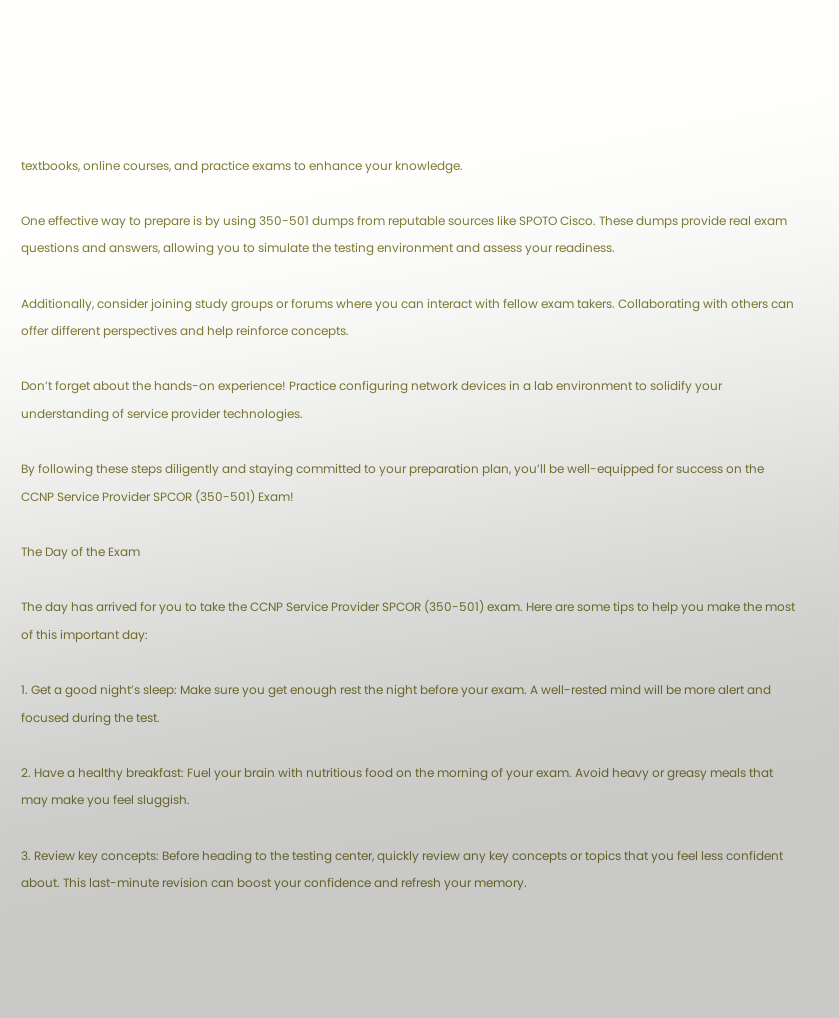textbooks, online courses, and practice exams to enhance your knowledge.

One effective way to prepare is by using 350-501 dumps from reputable sources like SPOTO Cisco. These dumps provide real exam questions and answers, allowing you to simulate the testing environment and assess your readiness.

Additionally, consider joining study groups or forums where you can interact with fellow exam takers. Collaborating with others can offer different perspectives and help reinforce concepts.

Don’t forget about the hands-on experience! Practice configuring network devices in a lab environment to solidify your understanding of service provider technologies.

By following these steps diligently and staying committed to your preparation plan, you’ll be well-equipped for success on the CCNP Service Provider SPCOR (350-501) Exam!

The Day of the Exam

The day has arrived for you to take the CCNP Service Provider SPCOR (350-501) exam. Here are some tips to help you make the most of this important day:

1. Get a good night’s sleep: Make sure you get enough rest the night before your exam. A well-rested mind will be more alert and focused during the test.

2. Have a healthy breakfast: Fuel your brain with nutritious food on the morning of your exam. Avoid heavy or greasy meals that may make you feel sluggish.

3. Review key concepts: Before heading to the testing center, quickly review any key concepts or topics that you feel less confident about. This last-minute revision can boost your confidence and refresh your memory.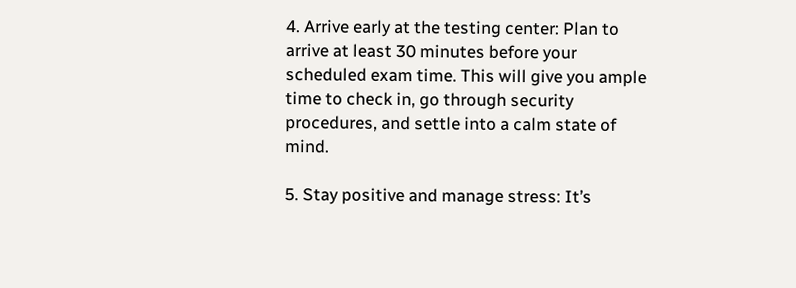4. Arrive early at the testing center: Plan to arrive at least 30 minutes before your scheduled exam time. This will give you ample time to check in, go through security procedures, and settle into a calm state of mind.

5. Stay positive and manage stress: It’s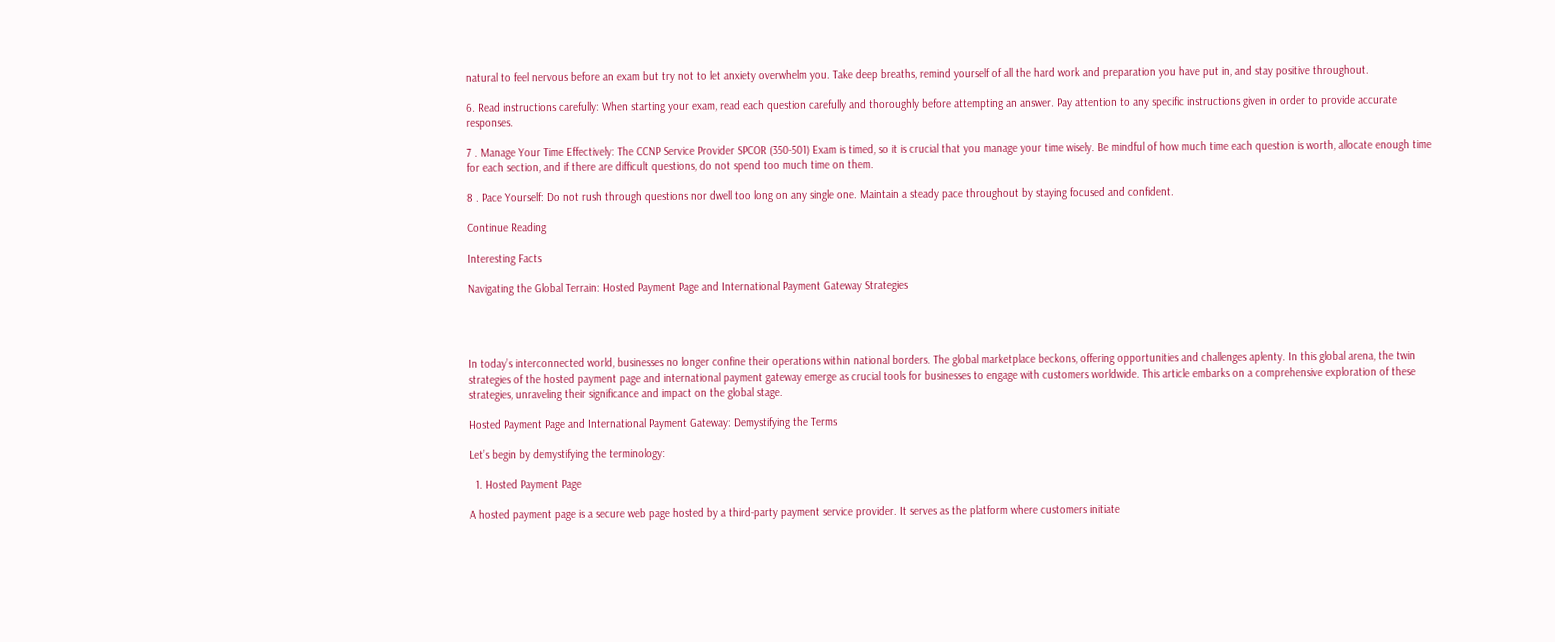natural to feel nervous before an exam but try not to let anxiety overwhelm you. Take deep breaths, remind yourself of all the hard work and preparation you have put in, and stay positive throughout.

6. Read instructions carefully: When starting your exam, read each question carefully and thoroughly before attempting an answer. Pay attention to any specific instructions given in order to provide accurate responses.

7 . Manage Your Time Effectively: The CCNP Service Provider SPCOR (350-501) Exam is timed, so it is crucial that you manage your time wisely. Be mindful of how much time each question is worth, allocate enough time for each section, and if there are difficult questions, do not spend too much time on them.

8 . Pace Yourself: Do not rush through questions nor dwell too long on any single one. Maintain a steady pace throughout by staying focused and confident.

Continue Reading

Interesting Facts

Navigating the Global Terrain: Hosted Payment Page and International Payment Gateway Strategies




In today’s interconnected world, businesses no longer confine their operations within national borders. The global marketplace beckons, offering opportunities and challenges aplenty. In this global arena, the twin strategies of the hosted payment page and international payment gateway emerge as crucial tools for businesses to engage with customers worldwide. This article embarks on a comprehensive exploration of these strategies, unraveling their significance and impact on the global stage.

Hosted Payment Page and International Payment Gateway: Demystifying the Terms

Let’s begin by demystifying the terminology:

  1. Hosted Payment Page

A hosted payment page is a secure web page hosted by a third-party payment service provider. It serves as the platform where customers initiate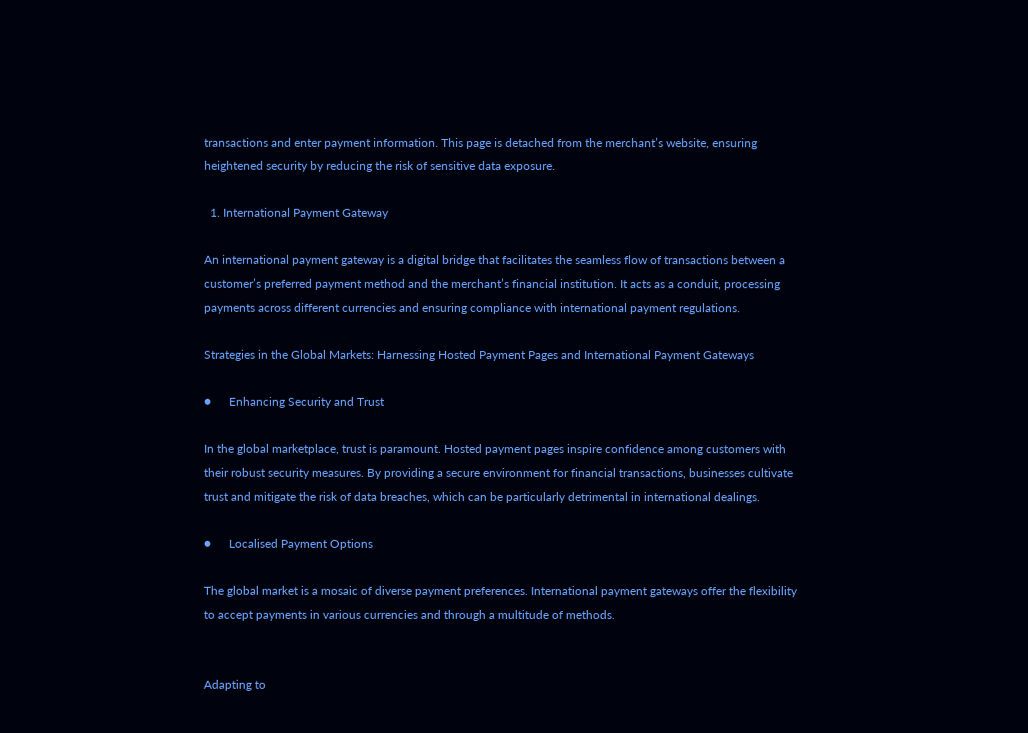transactions and enter payment information. This page is detached from the merchant’s website, ensuring heightened security by reducing the risk of sensitive data exposure.

  1. International Payment Gateway

An international payment gateway is a digital bridge that facilitates the seamless flow of transactions between a customer’s preferred payment method and the merchant’s financial institution. It acts as a conduit, processing payments across different currencies and ensuring compliance with international payment regulations.

Strategies in the Global Markets: Harnessing Hosted Payment Pages and International Payment Gateways

●      Enhancing Security and Trust

In the global marketplace, trust is paramount. Hosted payment pages inspire confidence among customers with their robust security measures. By providing a secure environment for financial transactions, businesses cultivate trust and mitigate the risk of data breaches, which can be particularly detrimental in international dealings.

●      Localised Payment Options

The global market is a mosaic of diverse payment preferences. International payment gateways offer the flexibility to accept payments in various currencies and through a multitude of methods.


Adapting to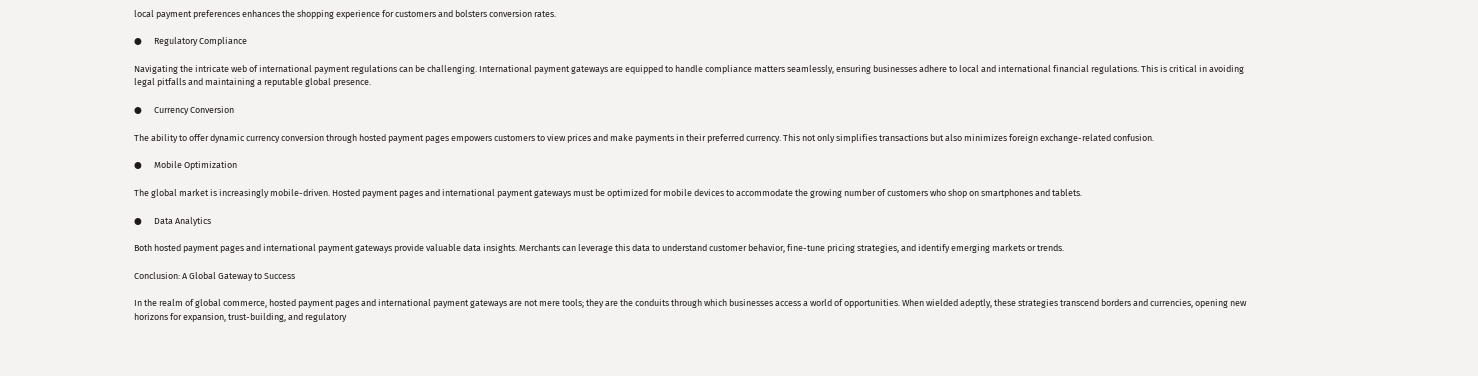local payment preferences enhances the shopping experience for customers and bolsters conversion rates.

●      Regulatory Compliance

Navigating the intricate web of international payment regulations can be challenging. International payment gateways are equipped to handle compliance matters seamlessly, ensuring businesses adhere to local and international financial regulations. This is critical in avoiding legal pitfalls and maintaining a reputable global presence.

●      Currency Conversion

The ability to offer dynamic currency conversion through hosted payment pages empowers customers to view prices and make payments in their preferred currency. This not only simplifies transactions but also minimizes foreign exchange-related confusion.

●      Mobile Optimization

The global market is increasingly mobile-driven. Hosted payment pages and international payment gateways must be optimized for mobile devices to accommodate the growing number of customers who shop on smartphones and tablets.

●      Data Analytics

Both hosted payment pages and international payment gateways provide valuable data insights. Merchants can leverage this data to understand customer behavior, fine-tune pricing strategies, and identify emerging markets or trends.

Conclusion: A Global Gateway to Success

In the realm of global commerce, hosted payment pages and international payment gateways are not mere tools; they are the conduits through which businesses access a world of opportunities. When wielded adeptly, these strategies transcend borders and currencies, opening new horizons for expansion, trust-building, and regulatory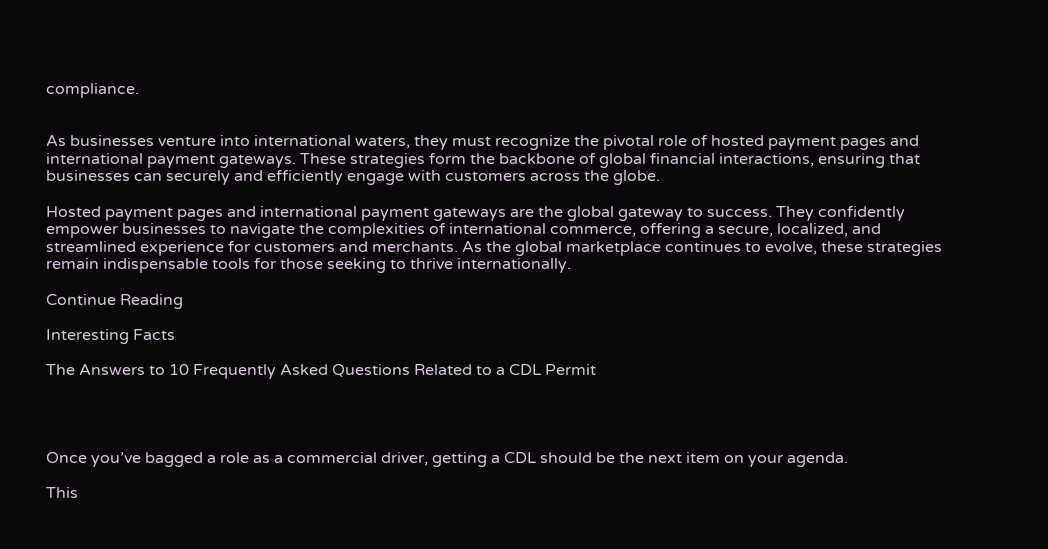compliance.


As businesses venture into international waters, they must recognize the pivotal role of hosted payment pages and international payment gateways. These strategies form the backbone of global financial interactions, ensuring that businesses can securely and efficiently engage with customers across the globe.

Hosted payment pages and international payment gateways are the global gateway to success. They confidently empower businesses to navigate the complexities of international commerce, offering a secure, localized, and streamlined experience for customers and merchants. As the global marketplace continues to evolve, these strategies remain indispensable tools for those seeking to thrive internationally.

Continue Reading

Interesting Facts

The Answers to 10 Frequently Asked Questions Related to a CDL Permit




Once you’ve bagged a role as a commercial driver, getting a CDL should be the next item on your agenda.

This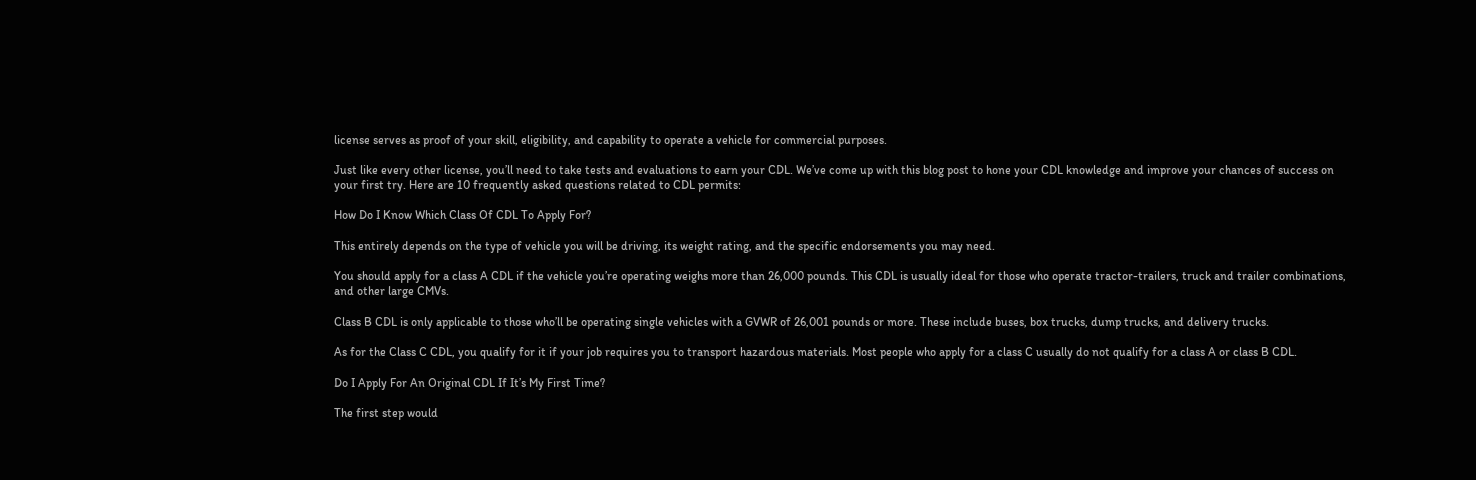license serves as proof of your skill, eligibility, and capability to operate a vehicle for commercial purposes.

Just like every other license, you’ll need to take tests and evaluations to earn your CDL. We’ve come up with this blog post to hone your CDL knowledge and improve your chances of success on your first try. Here are 10 frequently asked questions related to CDL permits:

How Do I Know Which Class Of CDL To Apply For?

This entirely depends on the type of vehicle you will be driving, its weight rating, and the specific endorsements you may need.

You should apply for a class A CDL if the vehicle you’re operating weighs more than 26,000 pounds. This CDL is usually ideal for those who operate tractor-trailers, truck and trailer combinations, and other large CMVs.

Class B CDL is only applicable to those who’ll be operating single vehicles with a GVWR of 26,001 pounds or more. These include buses, box trucks, dump trucks, and delivery trucks.

As for the Class C CDL, you qualify for it if your job requires you to transport hazardous materials. Most people who apply for a class C usually do not qualify for a class A or class B CDL.

Do I Apply For An Original CDL If It’s My First Time?

The first step would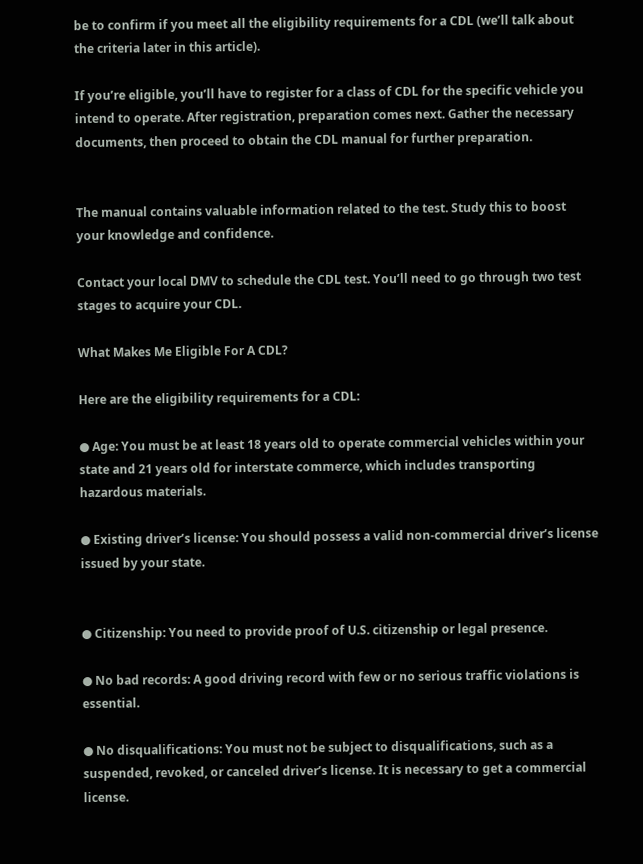be to confirm if you meet all the eligibility requirements for a CDL (we’ll talk about the criteria later in this article).

If you’re eligible, you’ll have to register for a class of CDL for the specific vehicle you intend to operate. After registration, preparation comes next. Gather the necessary documents, then proceed to obtain the CDL manual for further preparation.


The manual contains valuable information related to the test. Study this to boost your knowledge and confidence.

Contact your local DMV to schedule the CDL test. You’ll need to go through two test stages to acquire your CDL.

What Makes Me Eligible For A CDL?

Here are the eligibility requirements for a CDL:

● Age: You must be at least 18 years old to operate commercial vehicles within your state and 21 years old for interstate commerce, which includes transporting hazardous materials.

● Existing driver’s license: You should possess a valid non-commercial driver’s license issued by your state.


● Citizenship: You need to provide proof of U.S. citizenship or legal presence.

● No bad records: A good driving record with few or no serious traffic violations is essential.

● No disqualifications: You must not be subject to disqualifications, such as a suspended, revoked, or canceled driver’s license. It is necessary to get a commercial license.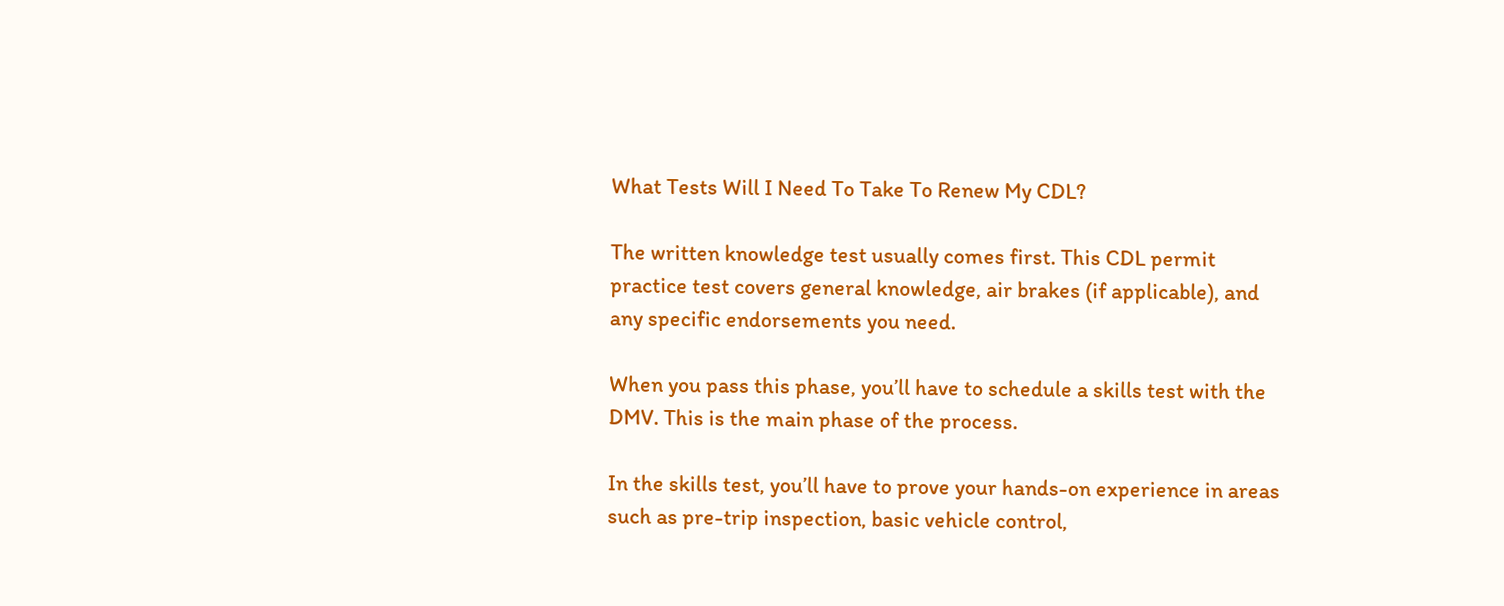What Tests Will I Need To Take To Renew My CDL?

The written knowledge test usually comes first. This CDL permit practice test covers general knowledge, air brakes (if applicable), and any specific endorsements you need.

When you pass this phase, you’ll have to schedule a skills test with the DMV. This is the main phase of the process.

In the skills test, you’ll have to prove your hands-on experience in areas such as pre-trip inspection, basic vehicle control,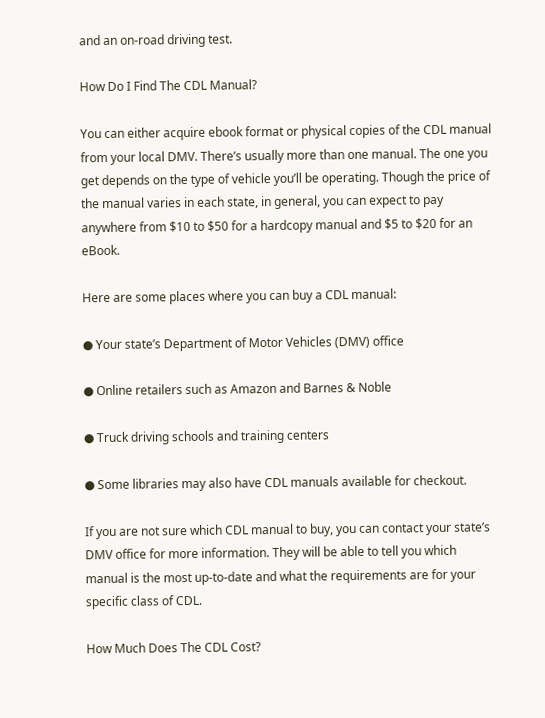and an on-road driving test.

How Do I Find The CDL Manual?

You can either acquire ebook format or physical copies of the CDL manual from your local DMV. There’s usually more than one manual. The one you get depends on the type of vehicle you’ll be operating. Though the price of the manual varies in each state, in general, you can expect to pay anywhere from $10 to $50 for a hardcopy manual and $5 to $20 for an eBook.

Here are some places where you can buy a CDL manual:

● Your state’s Department of Motor Vehicles (DMV) office

● Online retailers such as Amazon and Barnes & Noble

● Truck driving schools and training centers

● Some libraries may also have CDL manuals available for checkout.

If you are not sure which CDL manual to buy, you can contact your state’s DMV office for more information. They will be able to tell you which manual is the most up-to-date and what the requirements are for your specific class of CDL.

How Much Does The CDL Cost?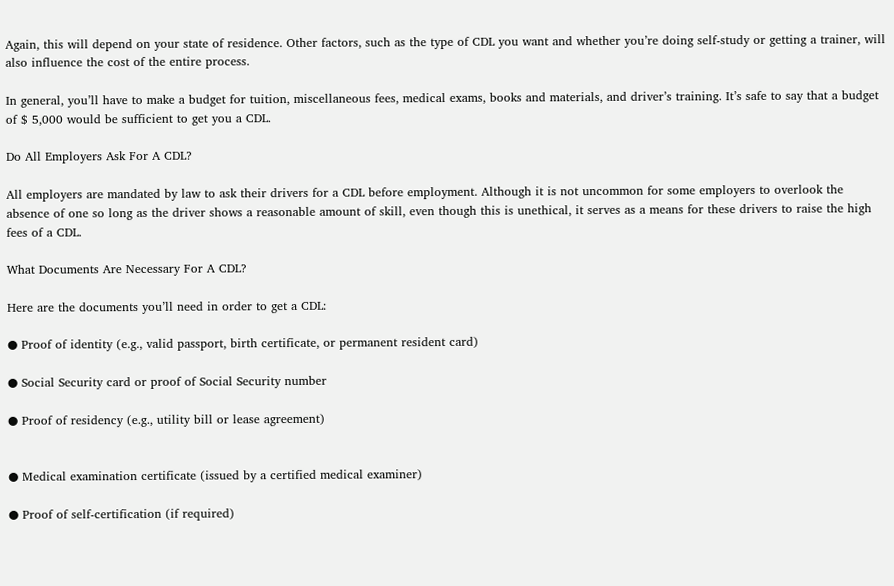Again, this will depend on your state of residence. Other factors, such as the type of CDL you want and whether you’re doing self-study or getting a trainer, will also influence the cost of the entire process.

In general, you’ll have to make a budget for tuition, miscellaneous fees, medical exams, books and materials, and driver’s training. It’s safe to say that a budget of $ 5,000 would be sufficient to get you a CDL.

Do All Employers Ask For A CDL?

All employers are mandated by law to ask their drivers for a CDL before employment. Although it is not uncommon for some employers to overlook the absence of one so long as the driver shows a reasonable amount of skill, even though this is unethical, it serves as a means for these drivers to raise the high fees of a CDL.

What Documents Are Necessary For A CDL?

Here are the documents you’ll need in order to get a CDL:

● Proof of identity (e.g., valid passport, birth certificate, or permanent resident card)

● Social Security card or proof of Social Security number

● Proof of residency (e.g., utility bill or lease agreement)


● Medical examination certificate (issued by a certified medical examiner)

● Proof of self-certification (if required)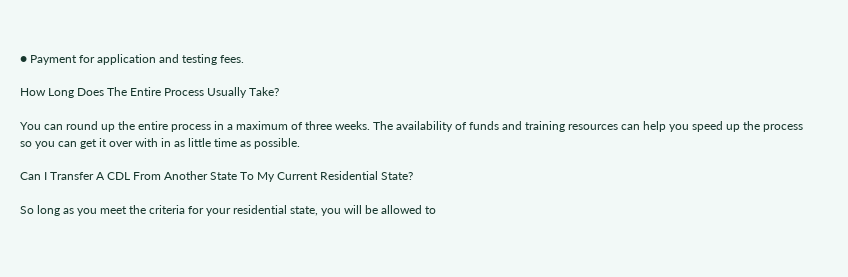● Payment for application and testing fees.

How Long Does The Entire Process Usually Take?

You can round up the entire process in a maximum of three weeks. The availability of funds and training resources can help you speed up the process so you can get it over with in as little time as possible.

Can I Transfer A CDL From Another State To My Current Residential State?

So long as you meet the criteria for your residential state, you will be allowed to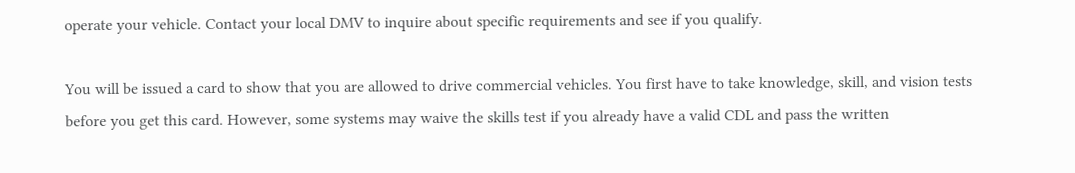operate your vehicle. Contact your local DMV to inquire about specific requirements and see if you qualify.

You will be issued a card to show that you are allowed to drive commercial vehicles. You first have to take knowledge, skill, and vision tests before you get this card. However, some systems may waive the skills test if you already have a valid CDL and pass the written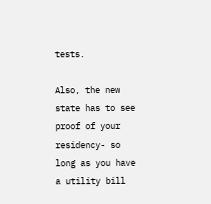tests.

Also, the new state has to see proof of your residency- so long as you have a utility bill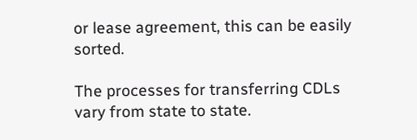or lease agreement, this can be easily sorted.

The processes for transferring CDLs vary from state to state.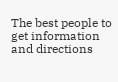The best people to get information and directions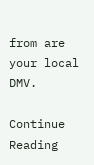from are your local DMV.

Continue Reading